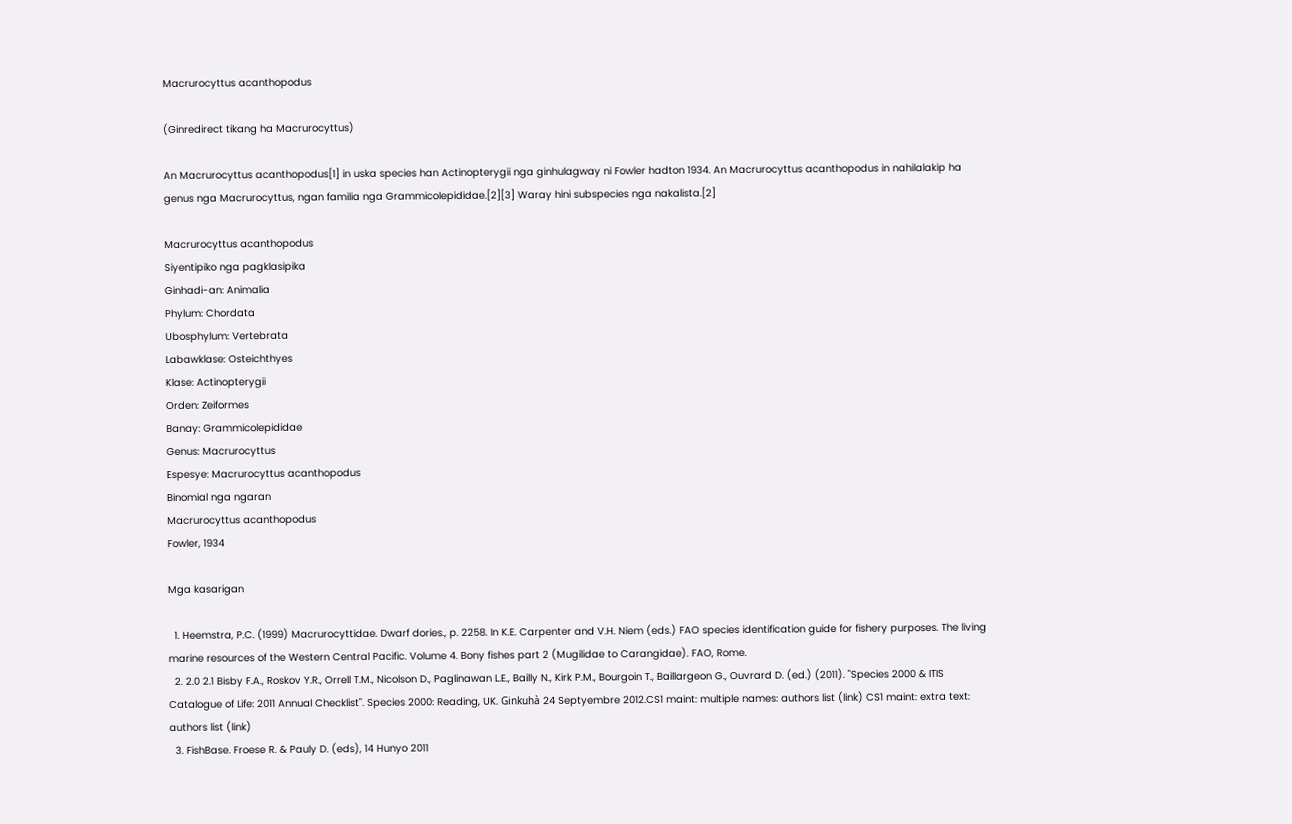Macrurocyttus acanthopodus

(Ginredirect tikang ha Macrurocyttus)

An Macrurocyttus acanthopodus[1] in uska species han Actinopterygii nga ginhulagway ni Fowler hadton 1934. An Macrurocyttus acanthopodus in nahilalakip ha genus nga Macrurocyttus, ngan familia nga Grammicolepididae.[2][3] Waray hini subspecies nga nakalista.[2]

Macrurocyttus acanthopodus
Siyentipiko nga pagklasipika
Ginhadi-an: Animalia
Phylum: Chordata
Ubosphylum: Vertebrata
Labawklase: Osteichthyes
Klase: Actinopterygii
Orden: Zeiformes
Banay: Grammicolepididae
Genus: Macrurocyttus
Espesye: Macrurocyttus acanthopodus
Binomial nga ngaran
Macrurocyttus acanthopodus
Fowler, 1934

Mga kasarigan

  1. Heemstra, P.C. (1999) Macrurocyttidae. Dwarf dories., p. 2258. In K.E. Carpenter and V.H. Niem (eds.) FAO species identification guide for fishery purposes. The living marine resources of the Western Central Pacific. Volume 4. Bony fishes part 2 (Mugilidae to Carangidae). FAO, Rome.
  2. 2.0 2.1 Bisby F.A., Roskov Y.R., Orrell T.M., Nicolson D., Paglinawan L.E., Bailly N., Kirk P.M., Bourgoin T., Baillargeon G., Ouvrard D. (ed.) (2011). "Species 2000 & ITIS Catalogue of Life: 2011 Annual Checklist". Species 2000: Reading, UK. Ginkuhà 24 Septyembre 2012.CS1 maint: multiple names: authors list (link) CS1 maint: extra text: authors list (link)
  3. FishBase. Froese R. & Pauly D. (eds), 14 Hunyo 2011